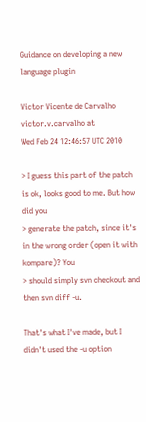Guidance on developing a new language plugin

Victor Vicente de Carvalho victor.v.carvalho at
Wed Feb 24 12:46:57 UTC 2010

> I guess this part of the patch is ok, looks good to me. But how did you
> generate the patch, since it's in the wrong order (open it with kompare)? You
> should simply svn checkout and then svn diff -u.

That's what I've made, but I didn't used the -u option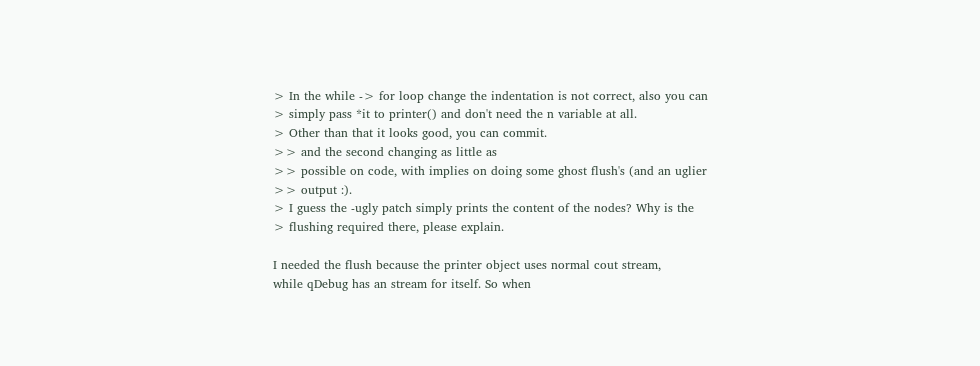> In the while -> for loop change the indentation is not correct, also you can
> simply pass *it to printer() and don't need the n variable at all.
> Other than that it looks good, you can commit.
>> and the second changing as little as
>> possible on code, with implies on doing some ghost flush's (and an uglier
>> output :).
> I guess the -ugly patch simply prints the content of the nodes? Why is the
> flushing required there, please explain.

I needed the flush because the printer object uses normal cout stream,
while qDebug has an stream for itself. So when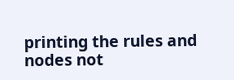printing the rules and
nodes not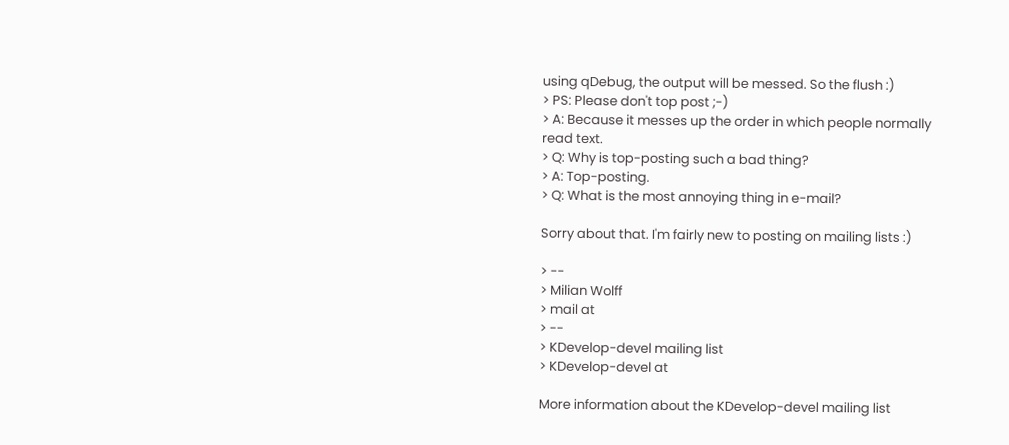using qDebug, the output will be messed. So the flush :)
> PS: Please don't top post ;-)
> A: Because it messes up the order in which people normally read text.
> Q: Why is top-posting such a bad thing?
> A: Top-posting.
> Q: What is the most annoying thing in e-mail?

Sorry about that. I'm fairly new to posting on mailing lists :)

> --
> Milian Wolff
> mail at
> --
> KDevelop-devel mailing list
> KDevelop-devel at

More information about the KDevelop-devel mailing list